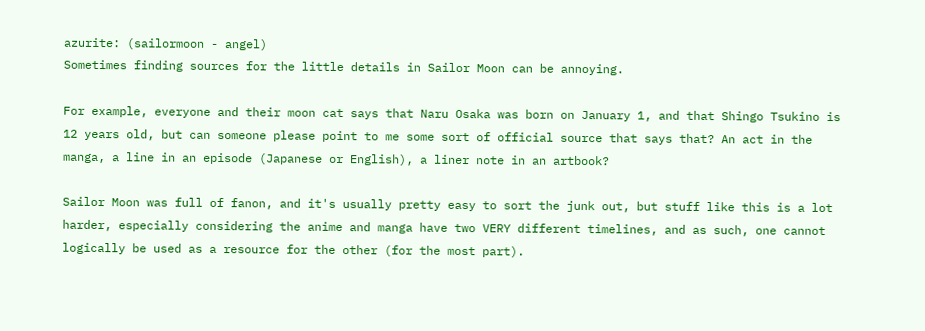azurite: (sailormoon - angel)
Sometimes finding sources for the little details in Sailor Moon can be annoying.

For example, everyone and their moon cat says that Naru Osaka was born on January 1, and that Shingo Tsukino is 12 years old, but can someone please point to me some sort of official source that says that? An act in the manga, a line in an episode (Japanese or English), a liner note in an artbook?

Sailor Moon was full of fanon, and it's usually pretty easy to sort the junk out, but stuff like this is a lot harder, especially considering the anime and manga have two VERY different timelines, and as such, one cannot logically be used as a resource for the other (for the most part).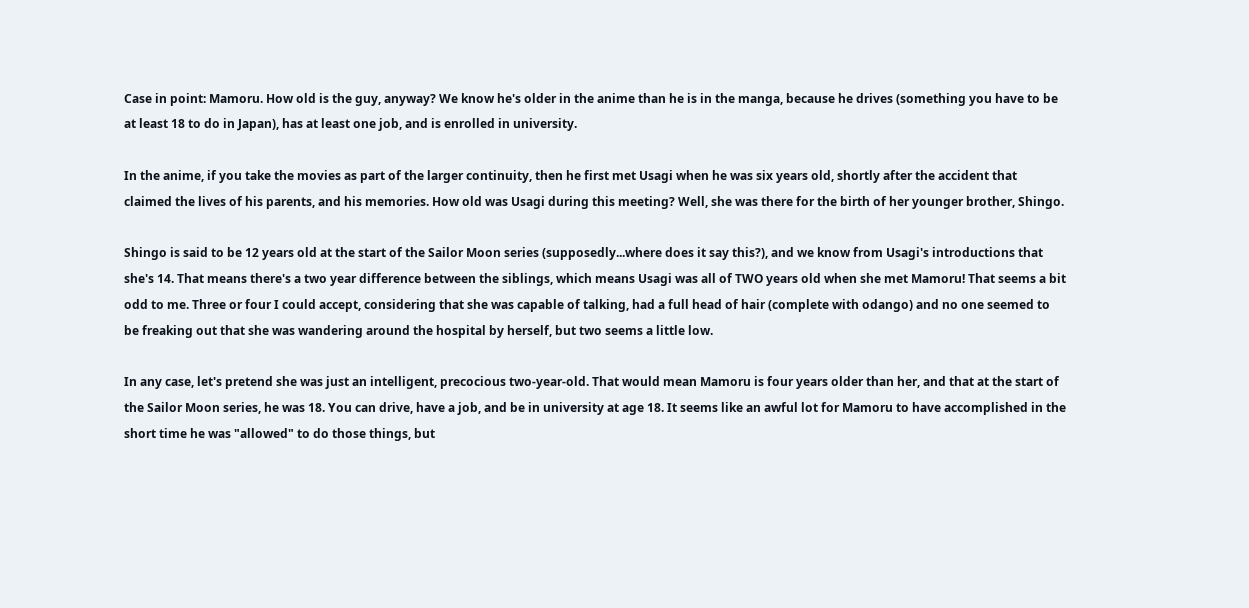Case in point: Mamoru. How old is the guy, anyway? We know he's older in the anime than he is in the manga, because he drives (something you have to be at least 18 to do in Japan), has at least one job, and is enrolled in university.

In the anime, if you take the movies as part of the larger continuity, then he first met Usagi when he was six years old, shortly after the accident that claimed the lives of his parents, and his memories. How old was Usagi during this meeting? Well, she was there for the birth of her younger brother, Shingo.

Shingo is said to be 12 years old at the start of the Sailor Moon series (supposedly...where does it say this?), and we know from Usagi's introductions that she's 14. That means there's a two year difference between the siblings, which means Usagi was all of TWO years old when she met Mamoru! That seems a bit odd to me. Three or four I could accept, considering that she was capable of talking, had a full head of hair (complete with odango) and no one seemed to be freaking out that she was wandering around the hospital by herself, but two seems a little low.

In any case, let's pretend she was just an intelligent, precocious two-year-old. That would mean Mamoru is four years older than her, and that at the start of the Sailor Moon series, he was 18. You can drive, have a job, and be in university at age 18. It seems like an awful lot for Mamoru to have accomplished in the short time he was "allowed" to do those things, but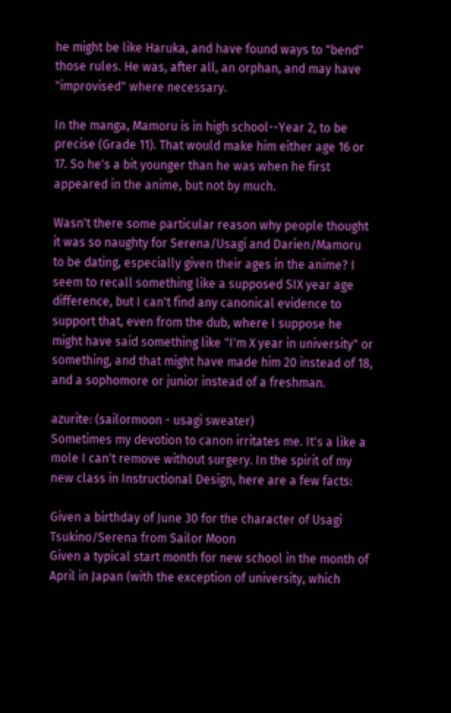he might be like Haruka, and have found ways to "bend" those rules. He was, after all, an orphan, and may have "improvised" where necessary.

In the manga, Mamoru is in high school--Year 2, to be precise (Grade 11). That would make him either age 16 or 17. So he's a bit younger than he was when he first appeared in the anime, but not by much.

Wasn't there some particular reason why people thought it was so naughty for Serena/Usagi and Darien/Mamoru to be dating, especially given their ages in the anime? I seem to recall something like a supposed SIX year age difference, but I can't find any canonical evidence to support that, even from the dub, where I suppose he might have said something like "I'm X year in university" or something, and that might have made him 20 instead of 18, and a sophomore or junior instead of a freshman.

azurite: (sailormoon - usagi sweater)
Sometimes my devotion to canon irritates me. It's a like a mole I can't remove without surgery. In the spirit of my new class in Instructional Design, here are a few facts:

Given a birthday of June 30 for the character of Usagi Tsukino/Serena from Sailor Moon
Given a typical start month for new school in the month of April in Japan (with the exception of university, which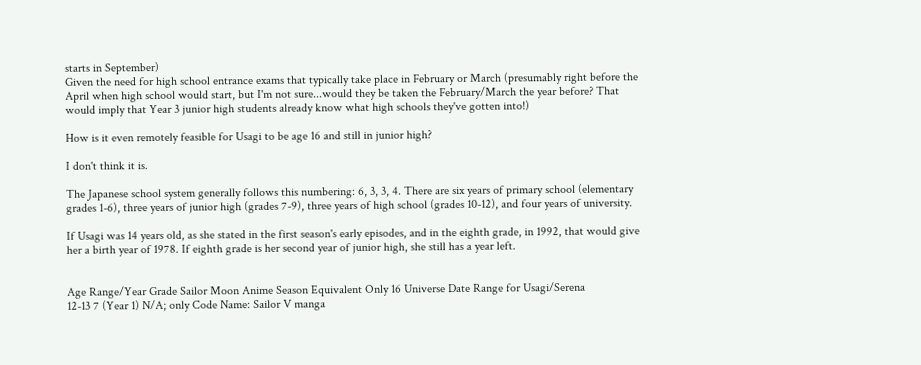starts in September)
Given the need for high school entrance exams that typically take place in February or March (presumably right before the April when high school would start, but I'm not sure...would they be taken the February/March the year before? That would imply that Year 3 junior high students already know what high schools they've gotten into!)

How is it even remotely feasible for Usagi to be age 16 and still in junior high?

I don't think it is.

The Japanese school system generally follows this numbering: 6, 3, 3, 4. There are six years of primary school (elementary grades 1-6), three years of junior high (grades 7-9), three years of high school (grades 10-12), and four years of university.

If Usagi was 14 years old, as she stated in the first season's early episodes, and in the eighth grade, in 1992, that would give her a birth year of 1978. If eighth grade is her second year of junior high, she still has a year left.


Age Range/Year Grade Sailor Moon Anime Season Equivalent Only 16 Universe Date Range for Usagi/Serena
12-13 7 (Year 1) N/A; only Code Name: Sailor V manga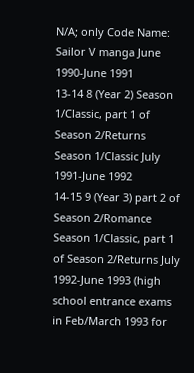N/A; only Code Name: Sailor V manga June 1990-June 1991
13-14 8 (Year 2) Season 1/Classic, part 1 of Season 2/Returns Season 1/Classic July 1991-June 1992
14-15 9 (Year 3) part 2 of Season 2/Romance Season 1/Classic, part 1 of Season 2/Returns July 1992-June 1993 (high school entrance exams in Feb/March 1993 for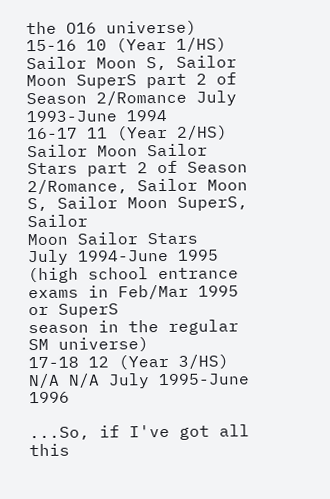the O16 universe)
15-16 10 (Year 1/HS) Sailor Moon S, Sailor Moon SuperS part 2 of Season 2/Romance July 1993-June 1994
16-17 11 (Year 2/HS) Sailor Moon Sailor Stars part 2 of Season 2/Romance, Sailor Moon S, Sailor Moon SuperS, Sailor
Moon Sailor Stars
July 1994-June 1995 (high school entrance exams in Feb/Mar 1995 or SuperS
season in the regular SM universe)
17-18 12 (Year 3/HS) N/A N/A July 1995-June 1996

...So, if I've got all this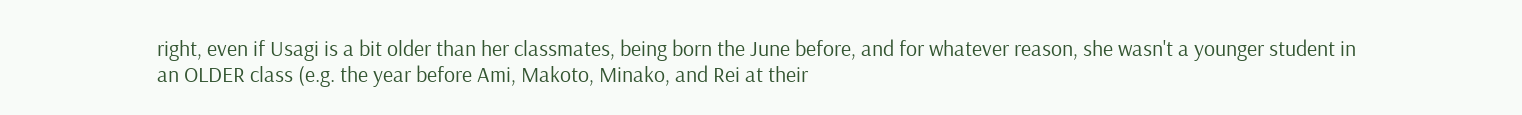right, even if Usagi is a bit older than her classmates, being born the June before, and for whatever reason, she wasn't a younger student in an OLDER class (e.g. the year before Ami, Makoto, Minako, and Rei at their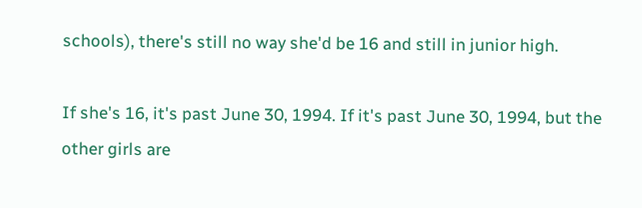schools), there's still no way she'd be 16 and still in junior high.

If she's 16, it's past June 30, 1994. If it's past June 30, 1994, but the other girls are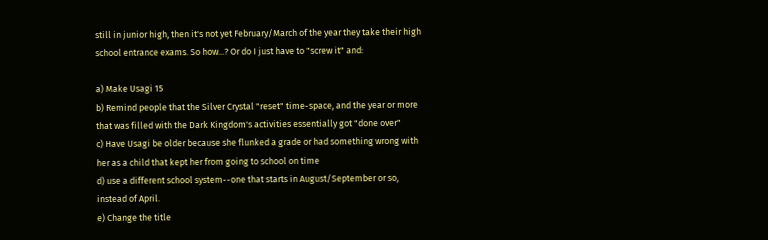still in junior high, then it's not yet February/March of the year they take their high school entrance exams. So how...? Or do I just have to "screw it" and:

a) Make Usagi 15
b) Remind people that the Silver Crystal "reset" time-space, and the year or more that was filled with the Dark Kingdom's activities essentially got "done over"
c) Have Usagi be older because she flunked a grade or had something wrong with her as a child that kept her from going to school on time
d) use a different school system--one that starts in August/September or so, instead of April.
e) Change the title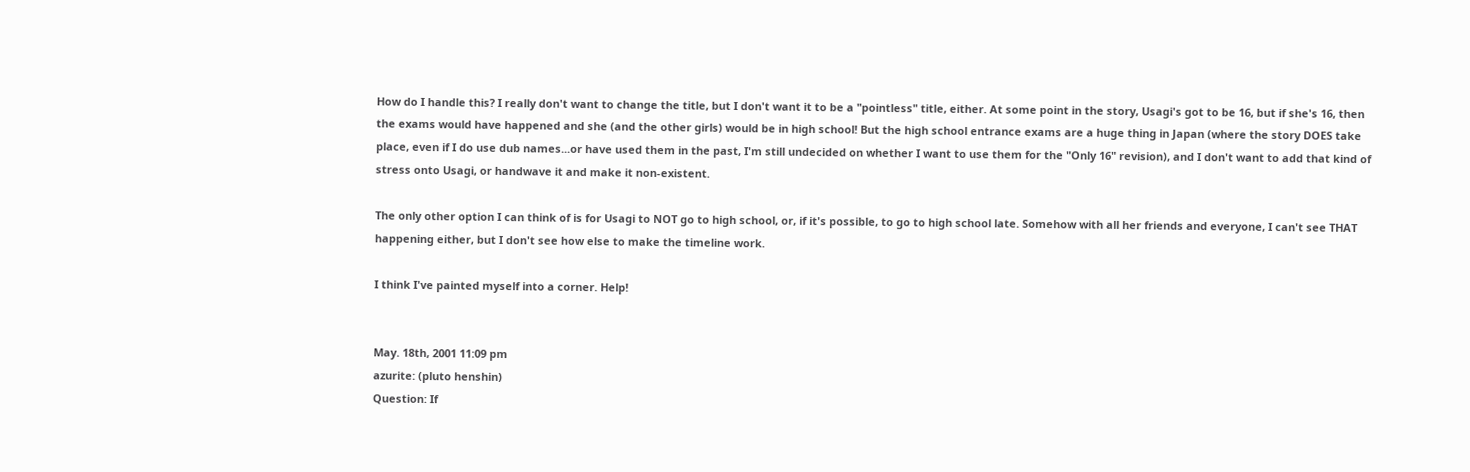How do I handle this? I really don't want to change the title, but I don't want it to be a "pointless" title, either. At some point in the story, Usagi's got to be 16, but if she's 16, then the exams would have happened and she (and the other girls) would be in high school! But the high school entrance exams are a huge thing in Japan (where the story DOES take place, even if I do use dub names...or have used them in the past, I'm still undecided on whether I want to use them for the "Only 16" revision), and I don't want to add that kind of stress onto Usagi, or handwave it and make it non-existent.

The only other option I can think of is for Usagi to NOT go to high school, or, if it's possible, to go to high school late. Somehow with all her friends and everyone, I can't see THAT happening either, but I don't see how else to make the timeline work.

I think I've painted myself into a corner. Help!


May. 18th, 2001 11:09 pm
azurite: (pluto henshin)
Question: If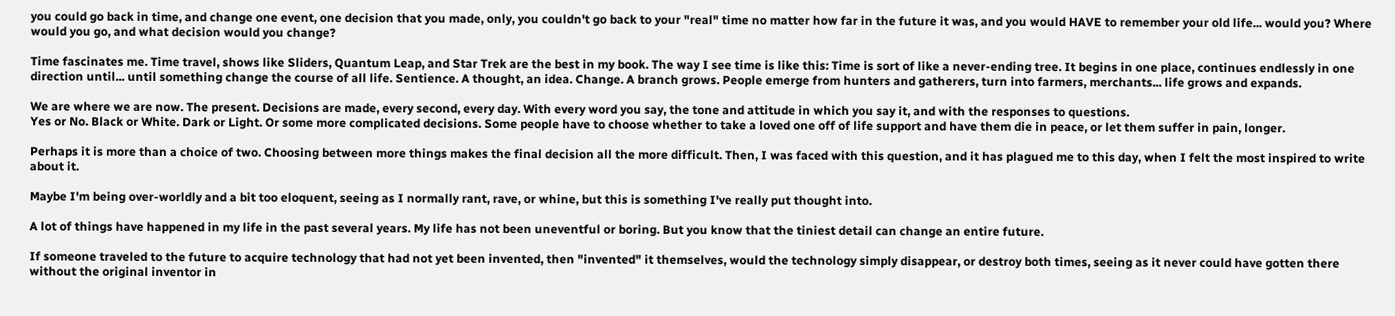you could go back in time, and change one event, one decision that you made, only, you couldn't go back to your "real" time no matter how far in the future it was, and you would HAVE to remember your old life... would you? Where would you go, and what decision would you change?

Time fascinates me. Time travel, shows like Sliders, Quantum Leap, and Star Trek are the best in my book. The way I see time is like this: Time is sort of like a never-ending tree. It begins in one place, continues endlessly in one direction until... until something change the course of all life. Sentience. A thought, an idea. Change. A branch grows. People emerge from hunters and gatherers, turn into farmers, merchants... life grows and expands.

We are where we are now. The present. Decisions are made, every second, every day. With every word you say, the tone and attitude in which you say it, and with the responses to questions.
Yes or No. Black or White. Dark or Light. Or some more complicated decisions. Some people have to choose whether to take a loved one off of life support and have them die in peace, or let them suffer in pain, longer.

Perhaps it is more than a choice of two. Choosing between more things makes the final decision all the more difficult. Then, I was faced with this question, and it has plagued me to this day, when I felt the most inspired to write about it.

Maybe I'm being over-worldly and a bit too eloquent, seeing as I normally rant, rave, or whine, but this is something I've really put thought into.

A lot of things have happened in my life in the past several years. My life has not been uneventful or boring. But you know that the tiniest detail can change an entire future.

If someone traveled to the future to acquire technology that had not yet been invented, then "invented" it themselves, would the technology simply disappear, or destroy both times, seeing as it never could have gotten there without the original inventor in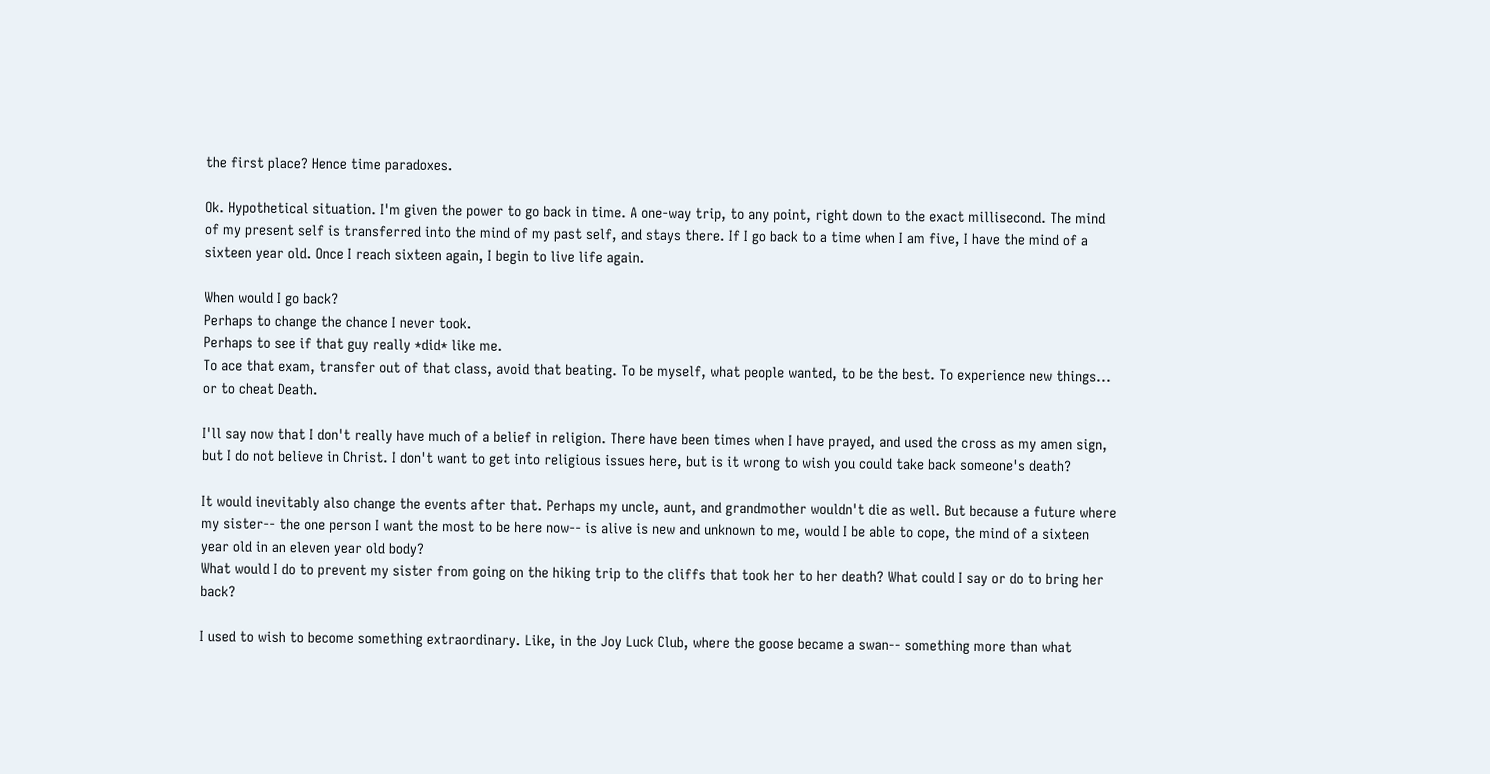the first place? Hence time paradoxes.

Ok. Hypothetical situation. I'm given the power to go back in time. A one-way trip, to any point, right down to the exact millisecond. The mind of my present self is transferred into the mind of my past self, and stays there. If I go back to a time when I am five, I have the mind of a sixteen year old. Once I reach sixteen again, I begin to live life again.

When would I go back?
Perhaps to change the chance I never took.
Perhaps to see if that guy really *did* like me.
To ace that exam, transfer out of that class, avoid that beating. To be myself, what people wanted, to be the best. To experience new things...
or to cheat Death.

I'll say now that I don't really have much of a belief in religion. There have been times when I have prayed, and used the cross as my amen sign, but I do not believe in Christ. I don't want to get into religious issues here, but is it wrong to wish you could take back someone's death?

It would inevitably also change the events after that. Perhaps my uncle, aunt, and grandmother wouldn't die as well. But because a future where my sister-- the one person I want the most to be here now-- is alive is new and unknown to me, would I be able to cope, the mind of a sixteen year old in an eleven year old body?
What would I do to prevent my sister from going on the hiking trip to the cliffs that took her to her death? What could I say or do to bring her back?

I used to wish to become something extraordinary. Like, in the Joy Luck Club, where the goose became a swan-- something more than what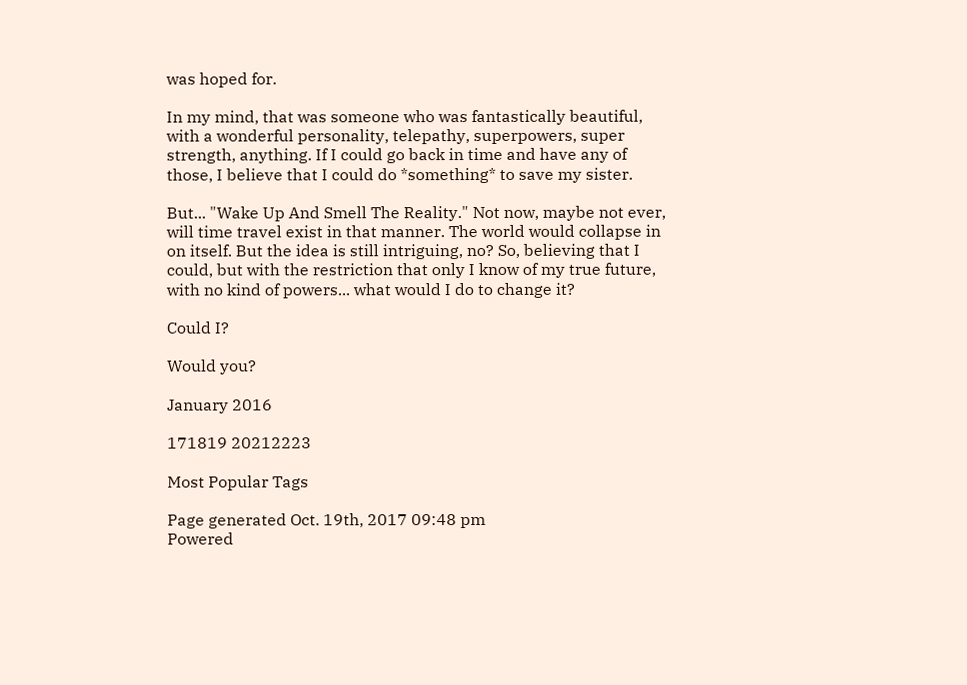was hoped for.

In my mind, that was someone who was fantastically beautiful, with a wonderful personality, telepathy, superpowers, super strength, anything. If I could go back in time and have any of those, I believe that I could do *something* to save my sister.

But... "Wake Up And Smell The Reality." Not now, maybe not ever, will time travel exist in that manner. The world would collapse in on itself. But the idea is still intriguing, no? So, believing that I could, but with the restriction that only I know of my true future, with no kind of powers... what would I do to change it?

Could I?

Would you?

January 2016

171819 20212223

Most Popular Tags

Page generated Oct. 19th, 2017 09:48 pm
Powered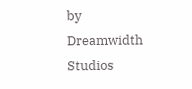by Dreamwidth Studios